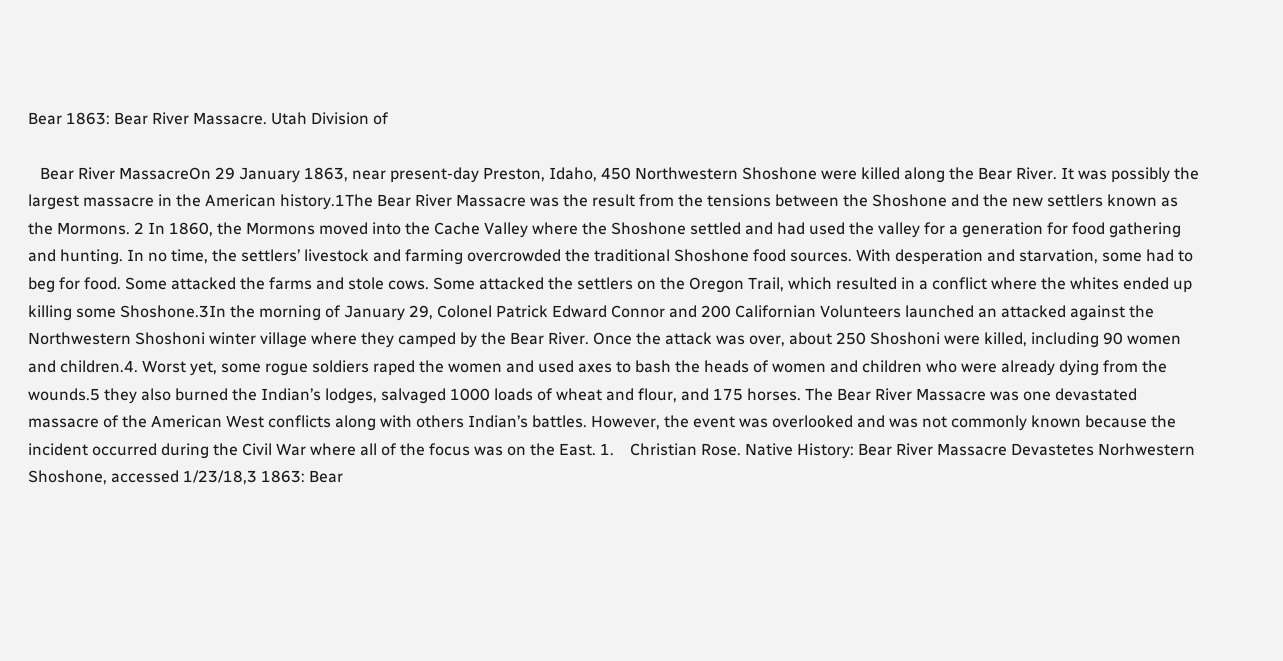Bear 1863: Bear River Massacre. Utah Division of

   Bear River MassacreOn 29 January 1863, near present-day Preston, Idaho, 450 Northwestern Shoshone were killed along the Bear River. It was possibly the largest massacre in the American history.1The Bear River Massacre was the result from the tensions between the Shoshone and the new settlers known as the Mormons. 2 In 1860, the Mormons moved into the Cache Valley where the Shoshone settled and had used the valley for a generation for food gathering and hunting. In no time, the settlers’ livestock and farming overcrowded the traditional Shoshone food sources. With desperation and starvation, some had to beg for food. Some attacked the farms and stole cows. Some attacked the settlers on the Oregon Trail, which resulted in a conflict where the whites ended up killing some Shoshone.3In the morning of January 29, Colonel Patrick Edward Connor and 200 Californian Volunteers launched an attacked against the Northwestern Shoshoni winter village where they camped by the Bear River. Once the attack was over, about 250 Shoshoni were killed, including 90 women and children.4. Worst yet, some rogue soldiers raped the women and used axes to bash the heads of women and children who were already dying from the wounds.5 they also burned the Indian’s lodges, salvaged 1000 loads of wheat and flour, and 175 horses. The Bear River Massacre was one devastated massacre of the American West conflicts along with others Indian’s battles. However, the event was overlooked and was not commonly known because the incident occurred during the Civil War where all of the focus was on the East. 1.    Christian Rose. Native History: Bear River Massacre Devastetes Norhwestern Shoshone, accessed 1/23/18,3 1863: Bear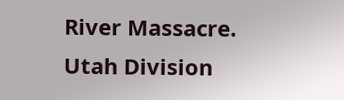River Massacre. Utah Division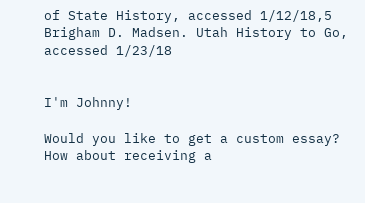of State History, accessed 1/12/18,5  Brigham D. Madsen. Utah History to Go, accessed 1/23/18


I'm Johnny!

Would you like to get a custom essay? How about receiving a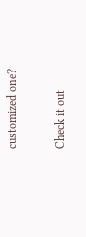customized one?

Check it out